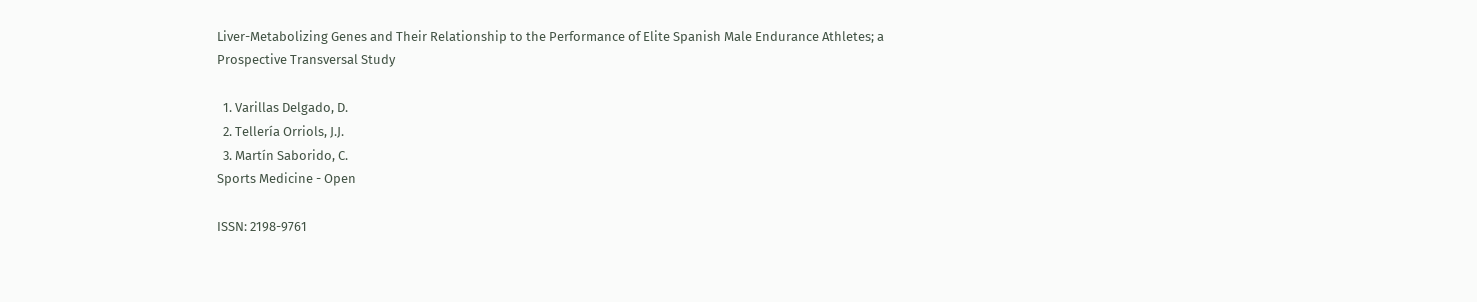Liver-Metabolizing Genes and Their Relationship to the Performance of Elite Spanish Male Endurance Athletes; a Prospective Transversal Study

  1. Varillas Delgado, D.
  2. Tellería Orriols, J.J.
  3. Martín Saborido, C.
Sports Medicine - Open

ISSN: 2198-9761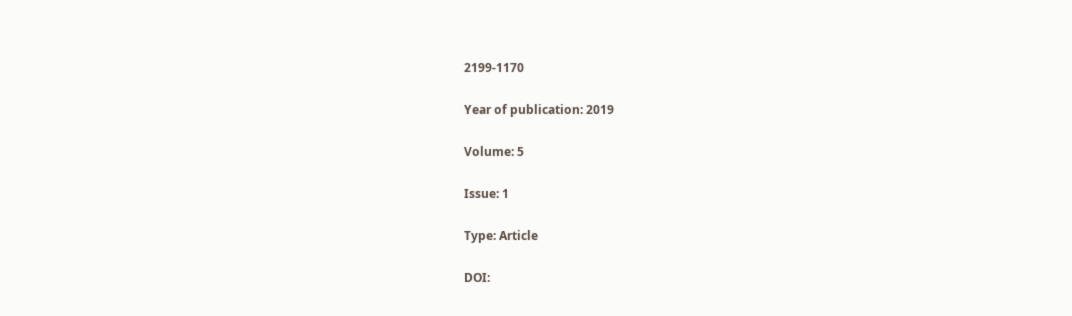2199-1170

Year of publication: 2019

Volume: 5

Issue: 1

Type: Article

DOI: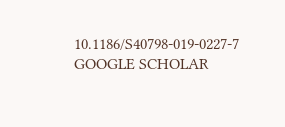10.1186/S40798-019-0227-7 GOOGLE SCHOLAR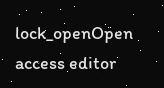lock_openOpen access editor